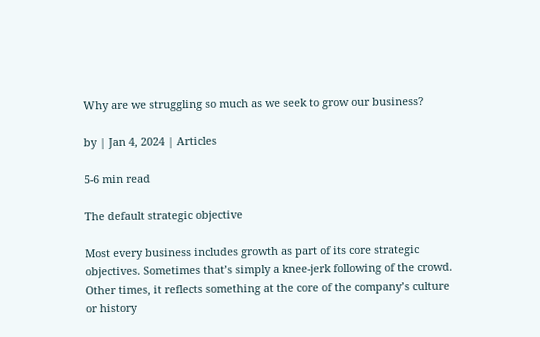Why are we struggling so much as we seek to grow our business?

by | Jan 4, 2024 | Articles

5-6 min read

The default strategic objective

Most every business includes growth as part of its core strategic objectives. Sometimes that’s simply a knee-jerk following of the crowd. Other times, it reflects something at the core of the company’s culture or history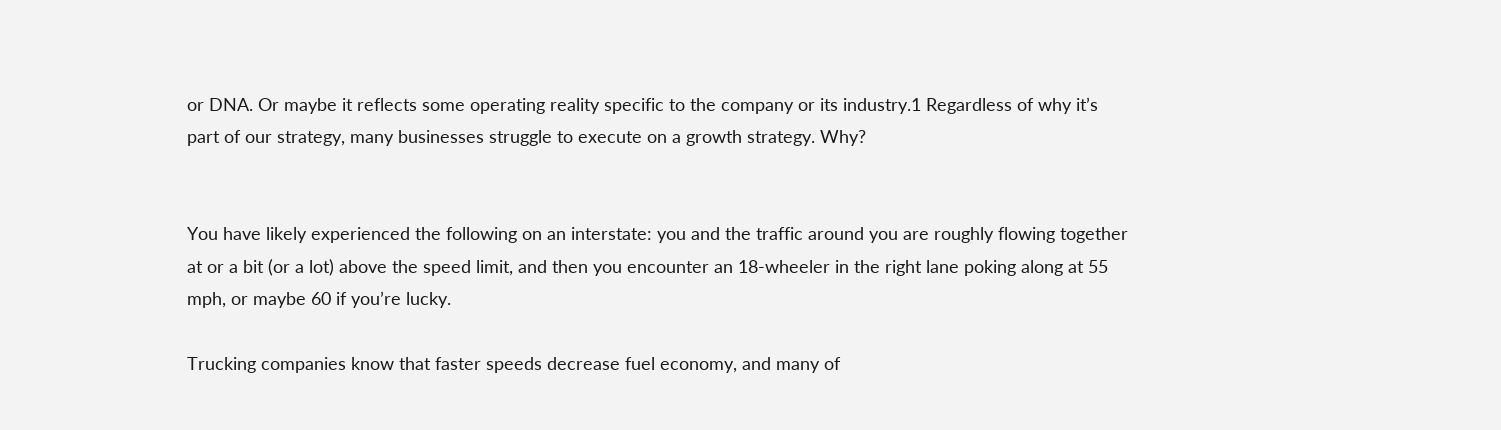or DNA. Or maybe it reflects some operating reality specific to the company or its industry.1 Regardless of why it’s part of our strategy, many businesses struggle to execute on a growth strategy. Why?


You have likely experienced the following on an interstate: you and the traffic around you are roughly flowing together at or a bit (or a lot) above the speed limit, and then you encounter an 18-wheeler in the right lane poking along at 55 mph, or maybe 60 if you’re lucky.

Trucking companies know that faster speeds decrease fuel economy, and many of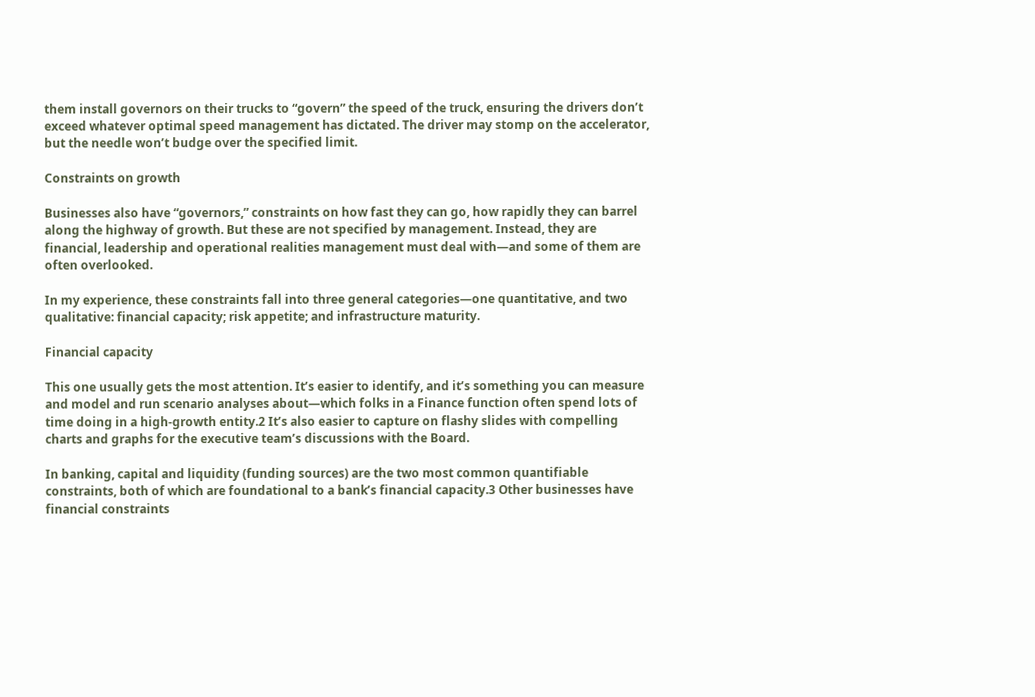them install governors on their trucks to “govern” the speed of the truck, ensuring the drivers don’t exceed whatever optimal speed management has dictated. The driver may stomp on the accelerator, but the needle won’t budge over the specified limit.

Constraints on growth

Businesses also have “governors,” constraints on how fast they can go, how rapidly they can barrel along the highway of growth. But these are not specified by management. Instead, they are financial, leadership and operational realities management must deal with—and some of them are often overlooked.

In my experience, these constraints fall into three general categories—one quantitative, and two qualitative: financial capacity; risk appetite; and infrastructure maturity.

Financial capacity

This one usually gets the most attention. It’s easier to identify, and it’s something you can measure and model and run scenario analyses about—which folks in a Finance function often spend lots of time doing in a high-growth entity.2 It’s also easier to capture on flashy slides with compelling charts and graphs for the executive team’s discussions with the Board.

In banking, capital and liquidity (funding sources) are the two most common quantifiable constraints, both of which are foundational to a bank’s financial capacity.3 Other businesses have financial constraints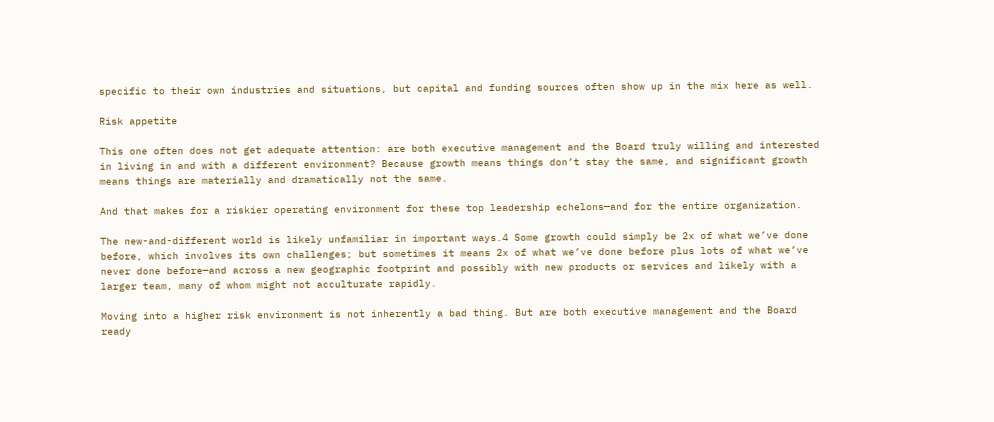specific to their own industries and situations, but capital and funding sources often show up in the mix here as well.

Risk appetite

This one often does not get adequate attention: are both executive management and the Board truly willing and interested in living in and with a different environment? Because growth means things don’t stay the same, and significant growth means things are materially and dramatically not the same.

And that makes for a riskier operating environment for these top leadership echelons—and for the entire organization.

The new-and-different world is likely unfamiliar in important ways.4 Some growth could simply be 2x of what we’ve done before, which involves its own challenges; but sometimes it means 2x of what we’ve done before plus lots of what we’ve never done before—and across a new geographic footprint and possibly with new products or services and likely with a larger team, many of whom might not acculturate rapidly.

Moving into a higher risk environment is not inherently a bad thing. But are both executive management and the Board ready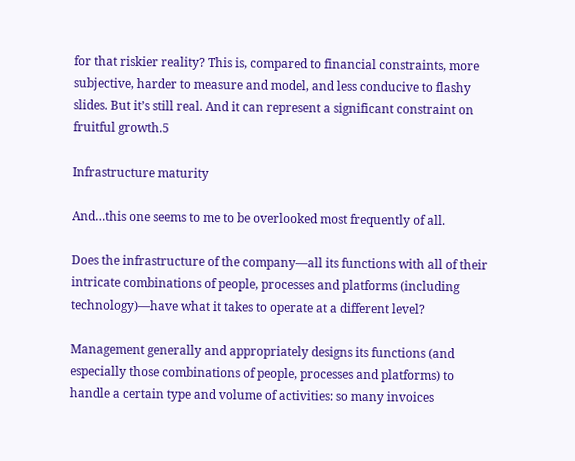for that riskier reality? This is, compared to financial constraints, more subjective, harder to measure and model, and less conducive to flashy slides. But it’s still real. And it can represent a significant constraint on fruitful growth.5

Infrastructure maturity

And…this one seems to me to be overlooked most frequently of all.

Does the infrastructure of the company—all its functions with all of their intricate combinations of people, processes and platforms (including technology)—have what it takes to operate at a different level?

Management generally and appropriately designs its functions (and especially those combinations of people, processes and platforms) to handle a certain type and volume of activities: so many invoices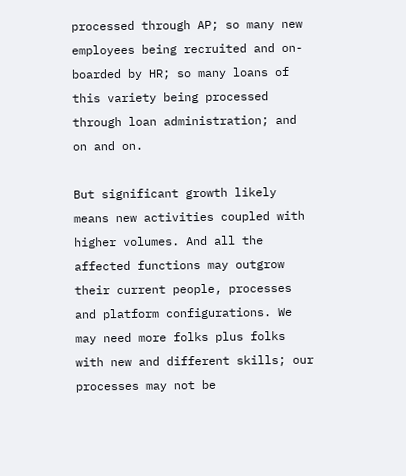processed through AP; so many new employees being recruited and on-boarded by HR; so many loans of this variety being processed through loan administration; and on and on.

But significant growth likely means new activities coupled with higher volumes. And all the affected functions may outgrow their current people, processes and platform configurations. We may need more folks plus folks with new and different skills; our processes may not be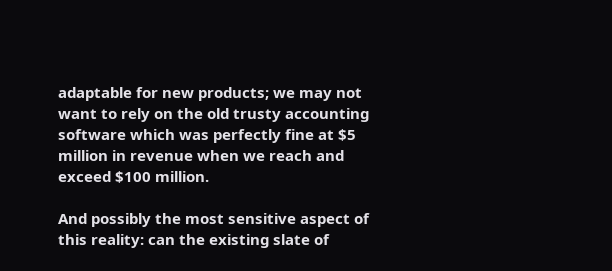adaptable for new products; we may not want to rely on the old trusty accounting software which was perfectly fine at $5 million in revenue when we reach and exceed $100 million.

And possibly the most sensitive aspect of this reality: can the existing slate of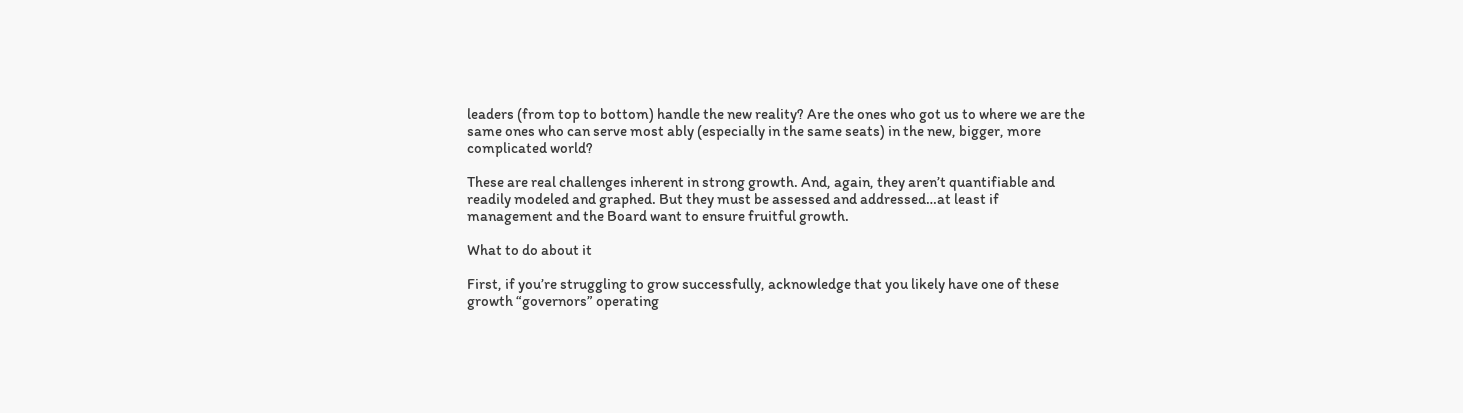leaders (from top to bottom) handle the new reality? Are the ones who got us to where we are the same ones who can serve most ably (especially in the same seats) in the new, bigger, more complicated world?

These are real challenges inherent in strong growth. And, again, they aren’t quantifiable and readily modeled and graphed. But they must be assessed and addressed…at least if management and the Board want to ensure fruitful growth.

What to do about it

First, if you’re struggling to grow successfully, acknowledge that you likely have one of these growth “governors” operating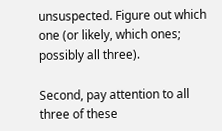unsuspected. Figure out which one (or likely, which ones; possibly all three).

Second, pay attention to all three of these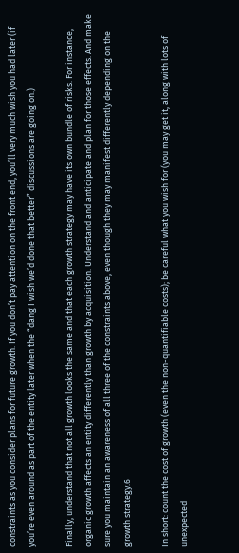constraints as you consider plans for future growth. If you don’t pay attention on the front end, you’ll very much wish you had later (if you’re even around as part of the entity later when the “dang I wish we’d done that better” discussions are going on.)

Finally, understand that not all growth looks the same and that each growth strategy may have its own bundle of risks. For instance, organic growth affects an entity differently than growth by acquisition. Understand and anticipate and plan for those effects. And make sure you maintain an awareness of all three of the constraints above, even though they may manifest differently depending on the growth strategy.6

In short: count the cost of growth (even the non-quantifiable costs); be careful what you wish for (you may get it, along with lots of unexpected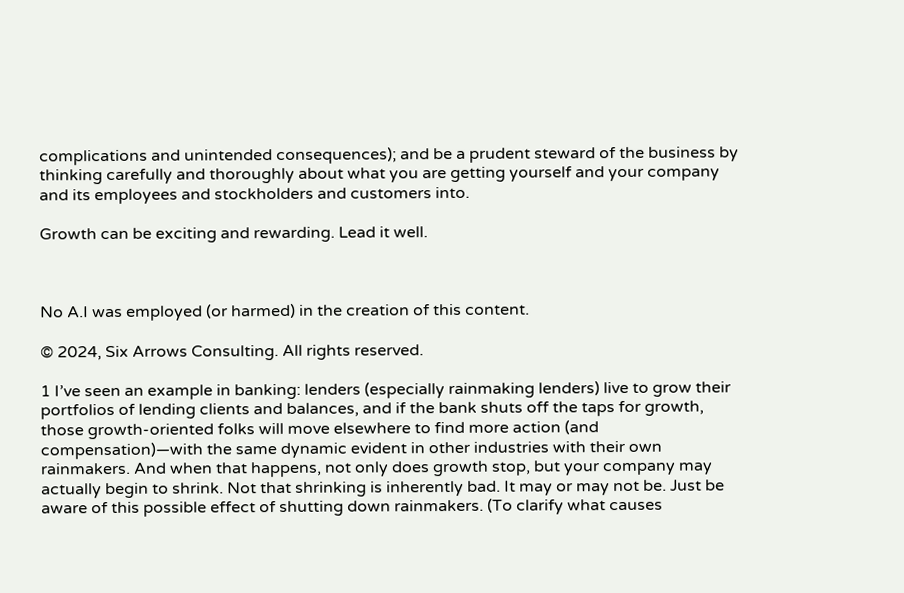complications and unintended consequences); and be a prudent steward of the business by thinking carefully and thoroughly about what you are getting yourself and your company and its employees and stockholders and customers into.

Growth can be exciting and rewarding. Lead it well.



No A.I was employed (or harmed) in the creation of this content.

© 2024, Six Arrows Consulting. All rights reserved.

1 I’ve seen an example in banking: lenders (especially rainmaking lenders) live to grow their portfolios of lending clients and balances, and if the bank shuts off the taps for growth, those growth-oriented folks will move elsewhere to find more action (and compensation)—with the same dynamic evident in other industries with their own rainmakers. And when that happens, not only does growth stop, but your company may actually begin to shrink. Not that shrinking is inherently bad. It may or may not be. Just be aware of this possible effect of shutting down rainmakers. (To clarify what causes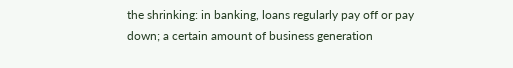the shrinking: in banking, loans regularly pay off or pay down; a certain amount of business generation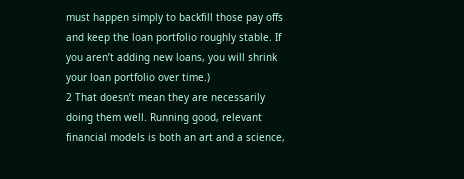must happen simply to backfill those pay offs and keep the loan portfolio roughly stable. If you aren’t adding new loans, you will shrink your loan portfolio over time.)
2 That doesn’t mean they are necessarily doing them well. Running good, relevant financial models is both an art and a science,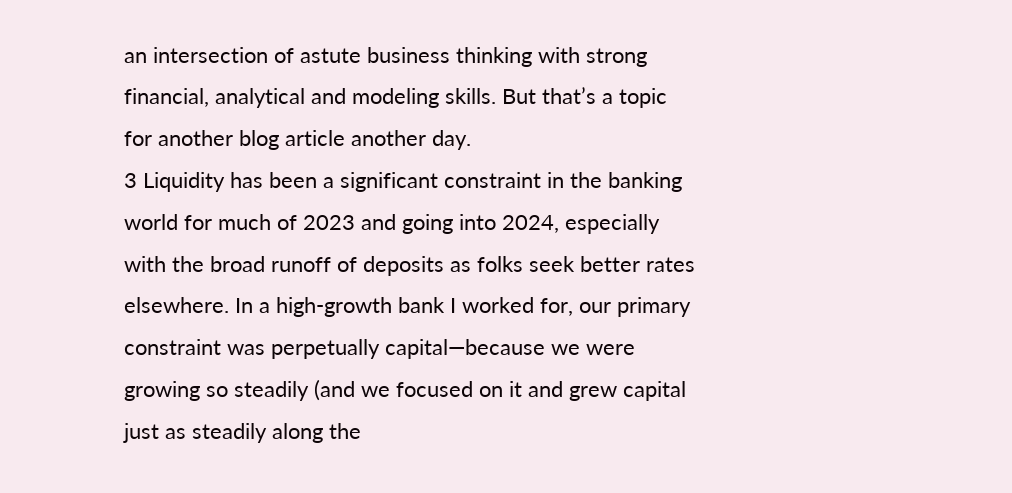an intersection of astute business thinking with strong financial, analytical and modeling skills. But that’s a topic for another blog article another day.
3 Liquidity has been a significant constraint in the banking world for much of 2023 and going into 2024, especially with the broad runoff of deposits as folks seek better rates elsewhere. In a high-growth bank I worked for, our primary constraint was perpetually capital—because we were growing so steadily (and we focused on it and grew capital just as steadily along the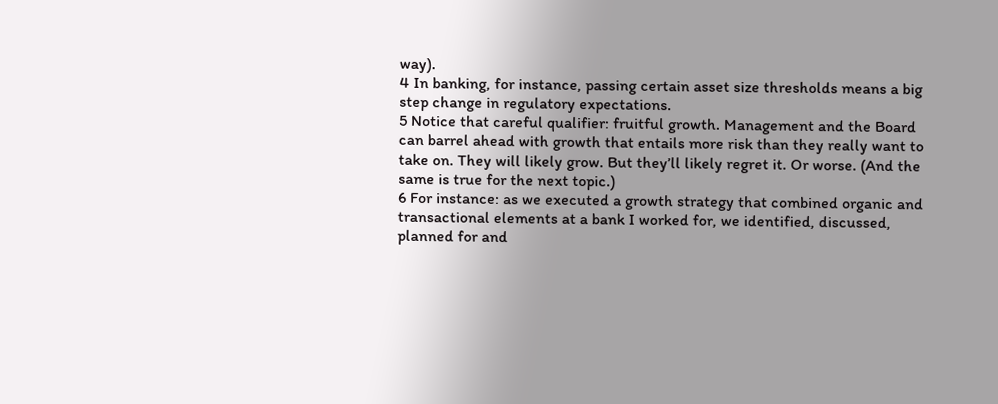way).
4 In banking, for instance, passing certain asset size thresholds means a big step change in regulatory expectations.
5 Notice that careful qualifier: fruitful growth. Management and the Board can barrel ahead with growth that entails more risk than they really want to take on. They will likely grow. But they’ll likely regret it. Or worse. (And the same is true for the next topic.)
6 For instance: as we executed a growth strategy that combined organic and transactional elements at a bank I worked for, we identified, discussed, planned for and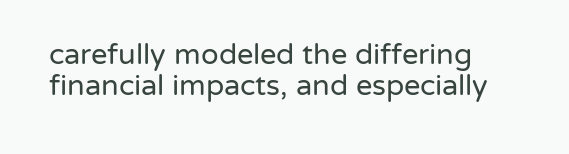carefully modeled the differing financial impacts, and especially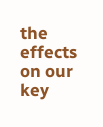the effects on our key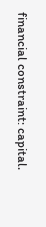financial constraint: capital.